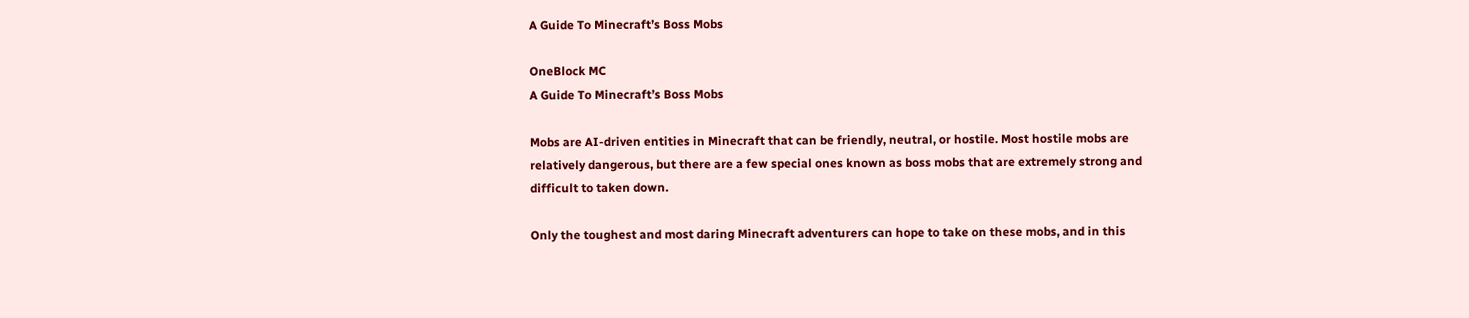A Guide To Minecraft’s Boss Mobs

OneBlock MC
A Guide To Minecraft’s Boss Mobs

Mobs are AI-driven entities in Minecraft that can be friendly, neutral, or hostile. Most hostile mobs are relatively dangerous, but there are a few special ones known as boss mobs that are extremely strong and difficult to taken down.

Only the toughest and most daring Minecraft adventurers can hope to take on these mobs, and in this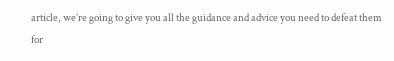article, we’re going to give you all the guidance and advice you need to defeat them for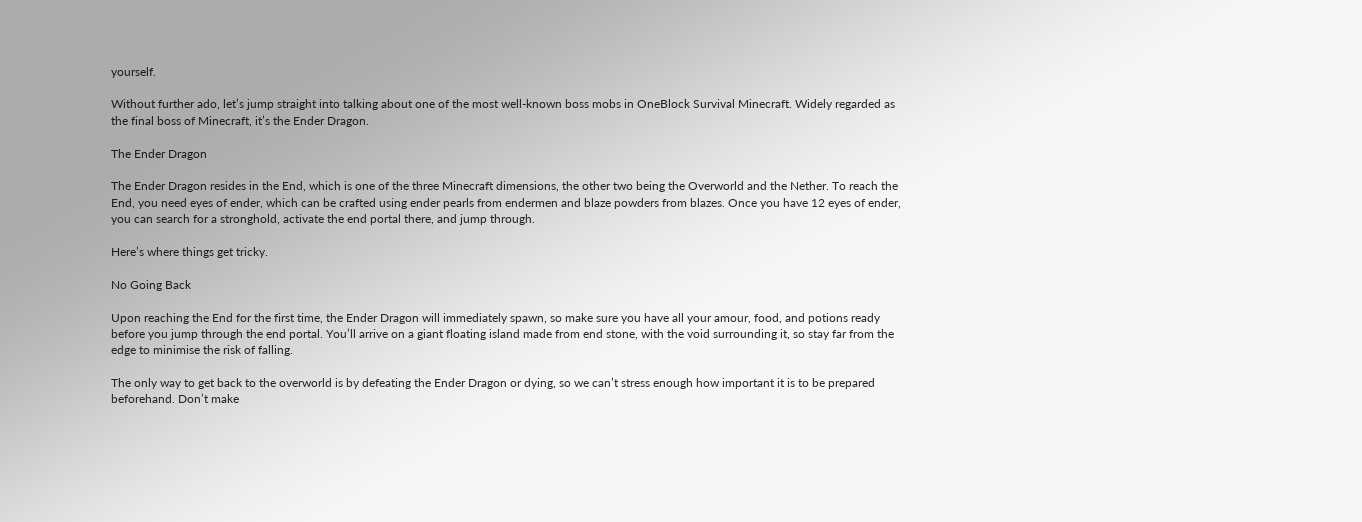yourself.

Without further ado, let’s jump straight into talking about one of the most well-known boss mobs in OneBlock Survival Minecraft. Widely regarded as the final boss of Minecraft, it’s the Ender Dragon.

The Ender Dragon

The Ender Dragon resides in the End, which is one of the three Minecraft dimensions, the other two being the Overworld and the Nether. To reach the End, you need eyes of ender, which can be crafted using ender pearls from endermen and blaze powders from blazes. Once you have 12 eyes of ender, you can search for a stronghold, activate the end portal there, and jump through.

Here’s where things get tricky.

No Going Back

Upon reaching the End for the first time, the Ender Dragon will immediately spawn, so make sure you have all your amour, food, and potions ready before you jump through the end portal. You’ll arrive on a giant floating island made from end stone, with the void surrounding it, so stay far from the edge to minimise the risk of falling.

The only way to get back to the overworld is by defeating the Ender Dragon or dying, so we can’t stress enough how important it is to be prepared beforehand. Don’t make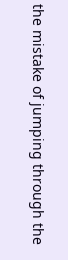the mistake of jumping through the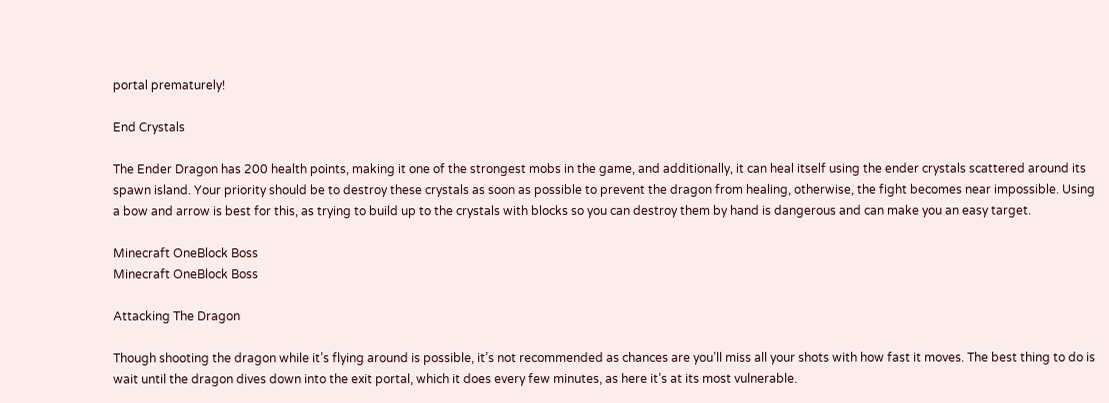portal prematurely!

End Crystals

The Ender Dragon has 200 health points, making it one of the strongest mobs in the game, and additionally, it can heal itself using the ender crystals scattered around its spawn island. Your priority should be to destroy these crystals as soon as possible to prevent the dragon from healing, otherwise, the fight becomes near impossible. Using a bow and arrow is best for this, as trying to build up to the crystals with blocks so you can destroy them by hand is dangerous and can make you an easy target.

Minecraft OneBlock Boss
Minecraft OneBlock Boss

Attacking The Dragon

Though shooting the dragon while it’s flying around is possible, it’s not recommended as chances are you’ll miss all your shots with how fast it moves. The best thing to do is wait until the dragon dives down into the exit portal, which it does every few minutes, as here it’s at its most vulnerable.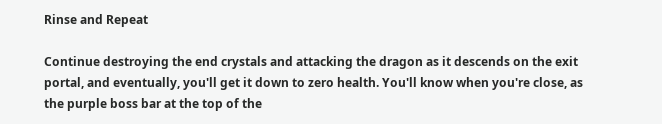Rinse and Repeat

Continue destroying the end crystals and attacking the dragon as it descends on the exit portal, and eventually, you'll get it down to zero health. You'll know when you're close, as the purple boss bar at the top of the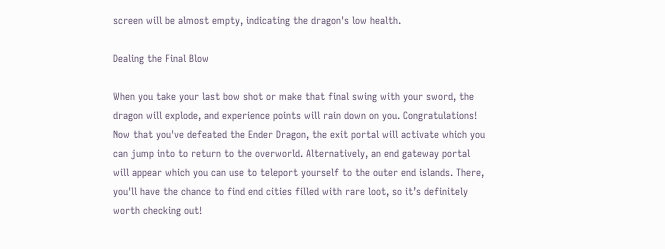screen will be almost empty, indicating the dragon's low health.

Dealing the Final Blow

When you take your last bow shot or make that final swing with your sword, the dragon will explode, and experience points will rain down on you. Congratulations! Now that you've defeated the Ender Dragon, the exit portal will activate which you can jump into to return to the overworld. Alternatively, an end gateway portal will appear which you can use to teleport yourself to the outer end islands. There, you'll have the chance to find end cities filled with rare loot, so it’s definitely worth checking out!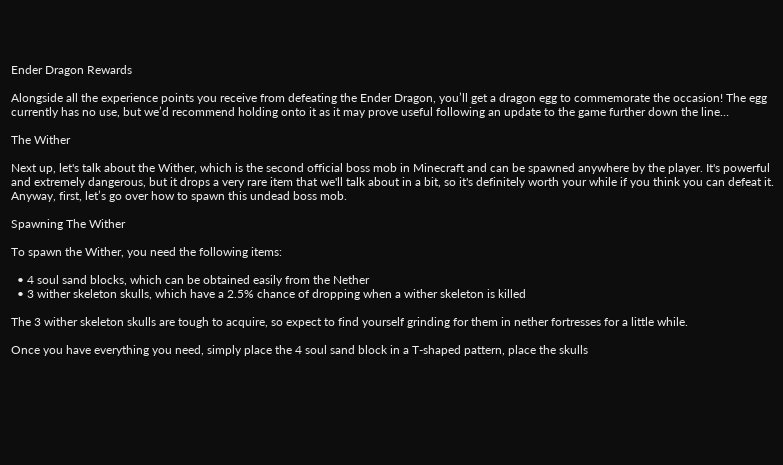Ender Dragon Rewards

Alongside all the experience points you receive from defeating the Ender Dragon, you’ll get a dragon egg to commemorate the occasion! The egg currently has no use, but we’d recommend holding onto it as it may prove useful following an update to the game further down the line…

The Wither

Next up, let's talk about the Wither, which is the second official boss mob in Minecraft and can be spawned anywhere by the player. It's powerful and extremely dangerous, but it drops a very rare item that we'll talk about in a bit, so it's definitely worth your while if you think you can defeat it. Anyway, first, let’s go over how to spawn this undead boss mob.

Spawning The Wither

To spawn the Wither, you need the following items:

  • 4 soul sand blocks, which can be obtained easily from the Nether
  • 3 wither skeleton skulls, which have a 2.5% chance of dropping when a wither skeleton is killed

The 3 wither skeleton skulls are tough to acquire, so expect to find yourself grinding for them in nether fortresses for a little while.

Once you have everything you need, simply place the 4 soul sand block in a T-shaped pattern, place the skulls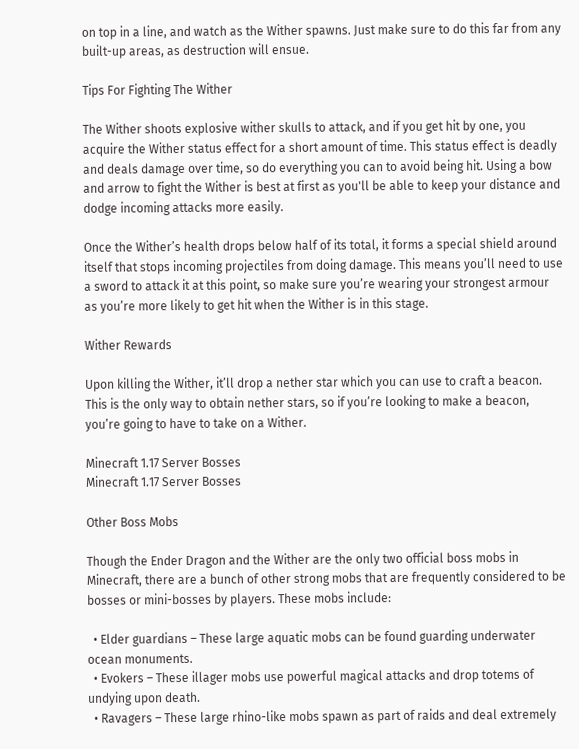on top in a line, and watch as the Wither spawns. Just make sure to do this far from any built-up areas, as destruction will ensue.

Tips For Fighting The Wither

The Wither shoots explosive wither skulls to attack, and if you get hit by one, you acquire the Wither status effect for a short amount of time. This status effect is deadly and deals damage over time, so do everything you can to avoid being hit. Using a bow and arrow to fight the Wither is best at first as you'll be able to keep your distance and dodge incoming attacks more easily.

Once the Wither’s health drops below half of its total, it forms a special shield around itself that stops incoming projectiles from doing damage. This means you’ll need to use a sword to attack it at this point, so make sure you’re wearing your strongest armour as you’re more likely to get hit when the Wither is in this stage.

Wither Rewards

Upon killing the Wither, it’ll drop a nether star which you can use to craft a beacon. This is the only way to obtain nether stars, so if you’re looking to make a beacon, you’re going to have to take on a Wither.

Minecraft 1.17 Server Bosses
Minecraft 1.17 Server Bosses

Other Boss Mobs

Though the Ender Dragon and the Wither are the only two official boss mobs in Minecraft, there are a bunch of other strong mobs that are frequently considered to be bosses or mini-bosses by players. These mobs include:

  • Elder guardians – These large aquatic mobs can be found guarding underwater ocean monuments.
  • Evokers – These illager mobs use powerful magical attacks and drop totems of undying upon death.
  • Ravagers – These large rhino-like mobs spawn as part of raids and deal extremely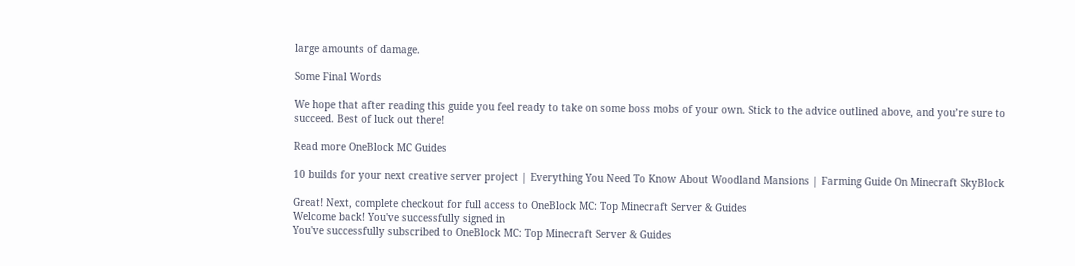large amounts of damage.

Some Final Words

We hope that after reading this guide you feel ready to take on some boss mobs of your own. Stick to the advice outlined above, and you’re sure to succeed. Best of luck out there!

Read more OneBlock MC Guides

10 builds for your next creative server project | Everything You Need To Know About Woodland Mansions | Farming Guide On Minecraft SkyBlock

Great! Next, complete checkout for full access to OneBlock MC: Top Minecraft Server & Guides
Welcome back! You've successfully signed in
You've successfully subscribed to OneBlock MC: Top Minecraft Server & Guides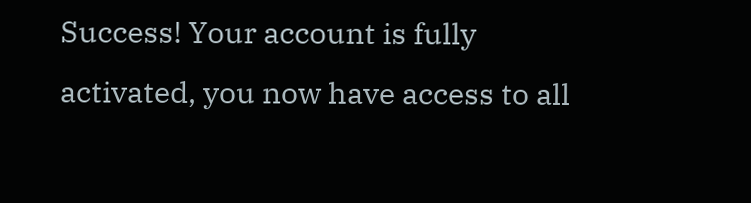Success! Your account is fully activated, you now have access to all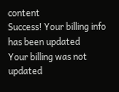content
Success! Your billing info has been updated
Your billing was not updated